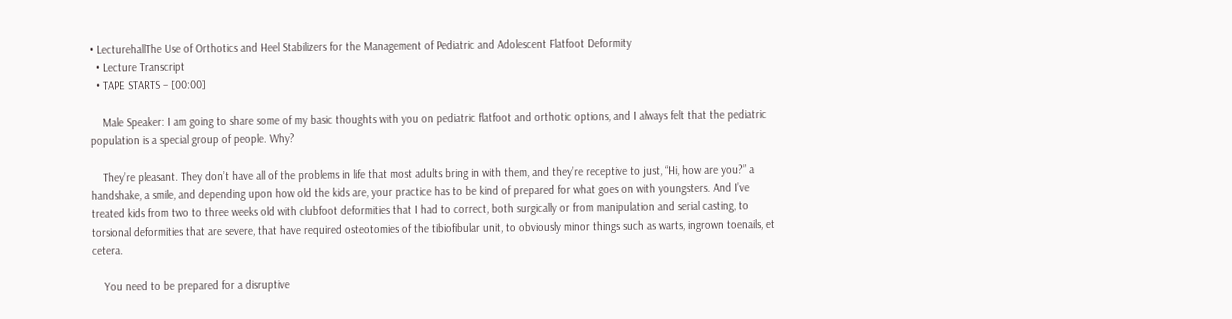• LecturehallThe Use of Orthotics and Heel Stabilizers for the Management of Pediatric and Adolescent Flatfoot Deformity
  • Lecture Transcript
  • TAPE STARTS – [00:00]

    Male Speaker: I am going to share some of my basic thoughts with you on pediatric flatfoot and orthotic options, and I always felt that the pediatric population is a special group of people. Why?

    They’re pleasant. They don’t have all of the problems in life that most adults bring in with them, and they’re receptive to just, “Hi, how are you?” a handshake, a smile, and depending upon how old the kids are, your practice has to be kind of prepared for what goes on with youngsters. And I’ve treated kids from two to three weeks old with clubfoot deformities that I had to correct, both surgically or from manipulation and serial casting, to torsional deformities that are severe, that have required osteotomies of the tibiofibular unit, to obviously minor things such as warts, ingrown toenails, et cetera.

    You need to be prepared for a disruptive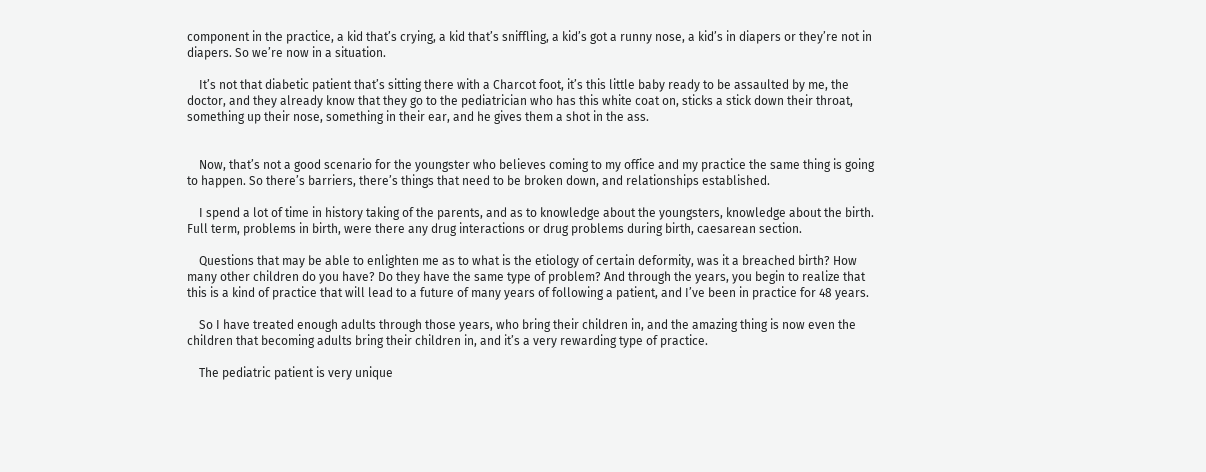component in the practice, a kid that’s crying, a kid that’s sniffling, a kid’s got a runny nose, a kid’s in diapers or they’re not in diapers. So we’re now in a situation.

    It’s not that diabetic patient that’s sitting there with a Charcot foot, it’s this little baby ready to be assaulted by me, the doctor, and they already know that they go to the pediatrician who has this white coat on, sticks a stick down their throat, something up their nose, something in their ear, and he gives them a shot in the ass.


    Now, that’s not a good scenario for the youngster who believes coming to my office and my practice the same thing is going to happen. So there’s barriers, there’s things that need to be broken down, and relationships established.

    I spend a lot of time in history taking of the parents, and as to knowledge about the youngsters, knowledge about the birth. Full term, problems in birth, were there any drug interactions or drug problems during birth, caesarean section.

    Questions that may be able to enlighten me as to what is the etiology of certain deformity, was it a breached birth? How many other children do you have? Do they have the same type of problem? And through the years, you begin to realize that this is a kind of practice that will lead to a future of many years of following a patient, and I’ve been in practice for 48 years.

    So I have treated enough adults through those years, who bring their children in, and the amazing thing is now even the children that becoming adults bring their children in, and it’s a very rewarding type of practice.

    The pediatric patient is very unique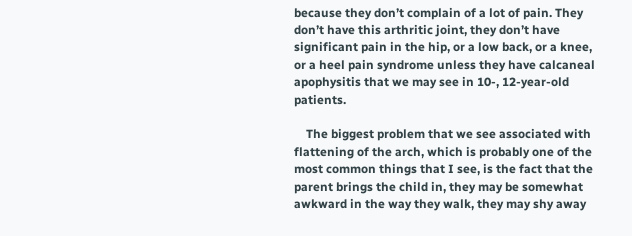because they don’t complain of a lot of pain. They don’t have this arthritic joint, they don’t have significant pain in the hip, or a low back, or a knee, or a heel pain syndrome unless they have calcaneal apophysitis that we may see in 10-, 12-year-old patients.

    The biggest problem that we see associated with flattening of the arch, which is probably one of the most common things that I see, is the fact that the parent brings the child in, they may be somewhat awkward in the way they walk, they may shy away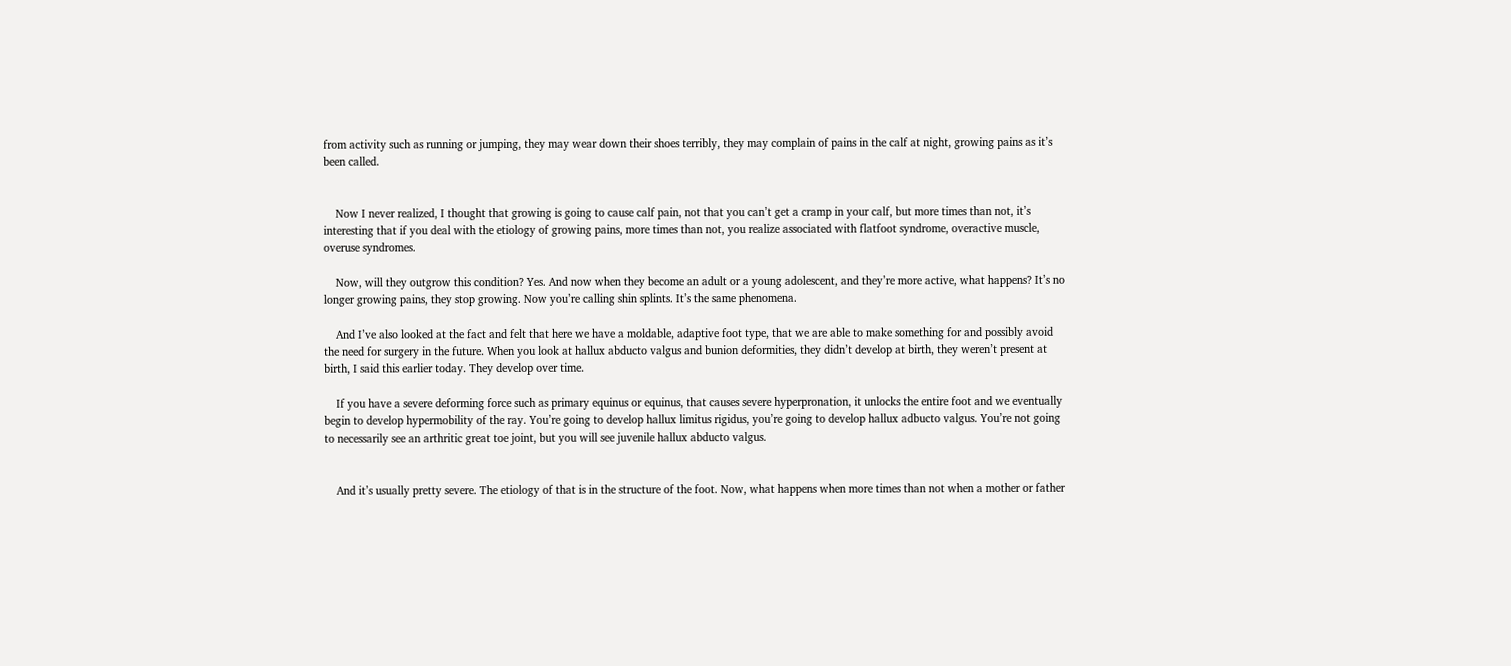from activity such as running or jumping, they may wear down their shoes terribly, they may complain of pains in the calf at night, growing pains as it’s been called.


    Now I never realized, I thought that growing is going to cause calf pain, not that you can’t get a cramp in your calf, but more times than not, it’s interesting that if you deal with the etiology of growing pains, more times than not, you realize associated with flatfoot syndrome, overactive muscle, overuse syndromes.

    Now, will they outgrow this condition? Yes. And now when they become an adult or a young adolescent, and they’re more active, what happens? It’s no longer growing pains, they stop growing. Now you’re calling shin splints. It’s the same phenomena.

    And I’ve also looked at the fact and felt that here we have a moldable, adaptive foot type, that we are able to make something for and possibly avoid the need for surgery in the future. When you look at hallux abducto valgus and bunion deformities, they didn’t develop at birth, they weren’t present at birth, I said this earlier today. They develop over time.

    If you have a severe deforming force such as primary equinus or equinus, that causes severe hyperpronation, it unlocks the entire foot and we eventually begin to develop hypermobility of the ray. You’re going to develop hallux limitus rigidus, you’re going to develop hallux adbucto valgus. You’re not going to necessarily see an arthritic great toe joint, but you will see juvenile hallux abducto valgus.


    And it’s usually pretty severe. The etiology of that is in the structure of the foot. Now, what happens when more times than not when a mother or father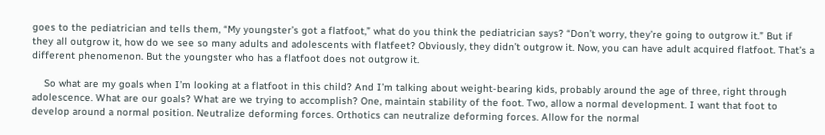goes to the pediatrician and tells them, “My youngster’s got a flatfoot,” what do you think the pediatrician says? “Don’t worry, they’re going to outgrow it.” But if they all outgrow it, how do we see so many adults and adolescents with flatfeet? Obviously, they didn’t outgrow it. Now, you can have adult acquired flatfoot. That’s a different phenomenon. But the youngster who has a flatfoot does not outgrow it.

    So what are my goals when I’m looking at a flatfoot in this child? And I’m talking about weight-bearing kids, probably around the age of three, right through adolescence. What are our goals? What are we trying to accomplish? One, maintain stability of the foot. Two, allow a normal development. I want that foot to develop around a normal position. Neutralize deforming forces. Orthotics can neutralize deforming forces. Allow for the normal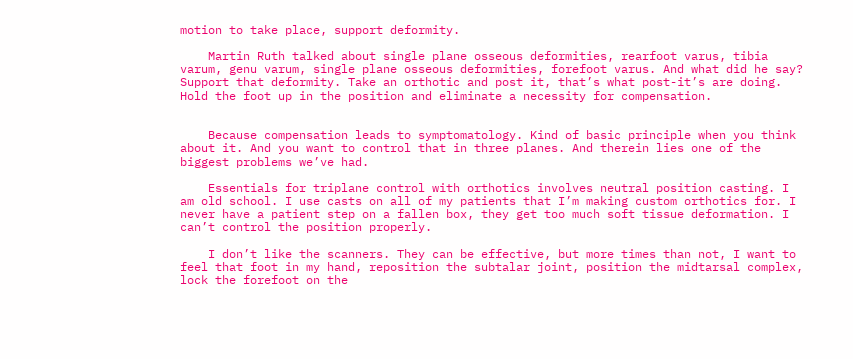motion to take place, support deformity.

    Martin Ruth talked about single plane osseous deformities, rearfoot varus, tibia varum, genu varum, single plane osseous deformities, forefoot varus. And what did he say? Support that deformity. Take an orthotic and post it, that’s what post-it’s are doing. Hold the foot up in the position and eliminate a necessity for compensation.


    Because compensation leads to symptomatology. Kind of basic principle when you think about it. And you want to control that in three planes. And therein lies one of the biggest problems we’ve had.

    Essentials for triplane control with orthotics involves neutral position casting. I am old school. I use casts on all of my patients that I’m making custom orthotics for. I never have a patient step on a fallen box, they get too much soft tissue deformation. I can’t control the position properly.

    I don’t like the scanners. They can be effective, but more times than not, I want to feel that foot in my hand, reposition the subtalar joint, position the midtarsal complex, lock the forefoot on the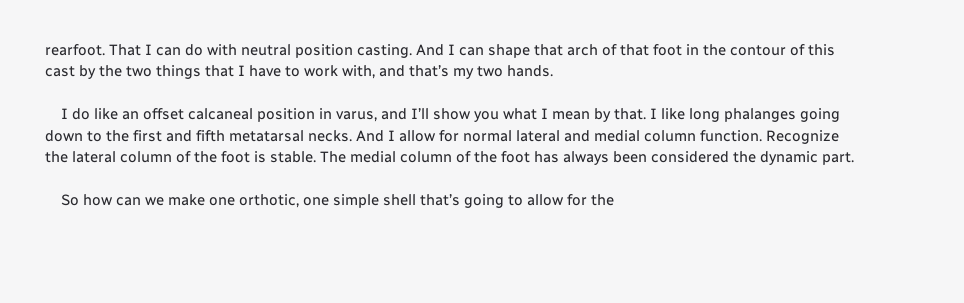rearfoot. That I can do with neutral position casting. And I can shape that arch of that foot in the contour of this cast by the two things that I have to work with, and that’s my two hands.

    I do like an offset calcaneal position in varus, and I’ll show you what I mean by that. I like long phalanges going down to the first and fifth metatarsal necks. And I allow for normal lateral and medial column function. Recognize the lateral column of the foot is stable. The medial column of the foot has always been considered the dynamic part.

    So how can we make one orthotic, one simple shell that’s going to allow for the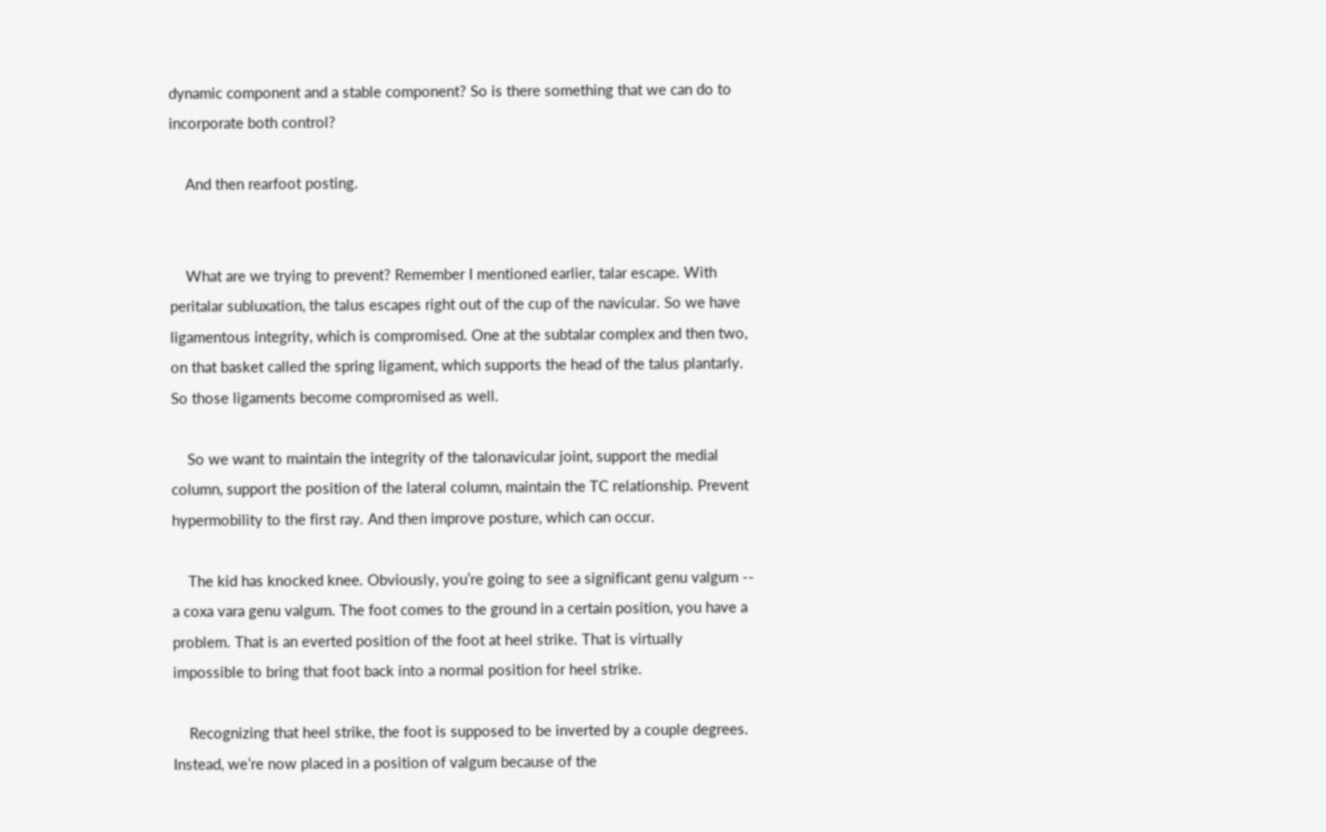dynamic component and a stable component? So is there something that we can do to incorporate both control?

    And then rearfoot posting.


    What are we trying to prevent? Remember I mentioned earlier, talar escape. With peritalar subluxation, the talus escapes right out of the cup of the navicular. So we have ligamentous integrity, which is compromised. One at the subtalar complex and then two, on that basket called the spring ligament, which supports the head of the talus plantarly. So those ligaments become compromised as well.

    So we want to maintain the integrity of the talonavicular joint, support the medial column, support the position of the lateral column, maintain the TC relationship. Prevent hypermobility to the first ray. And then improve posture, which can occur.

    The kid has knocked knee. Obviously, you’re going to see a significant genu valgum -- a coxa vara genu valgum. The foot comes to the ground in a certain position, you have a problem. That is an everted position of the foot at heel strike. That is virtually impossible to bring that foot back into a normal position for heel strike.

    Recognizing that heel strike, the foot is supposed to be inverted by a couple degrees. Instead, we’re now placed in a position of valgum because of the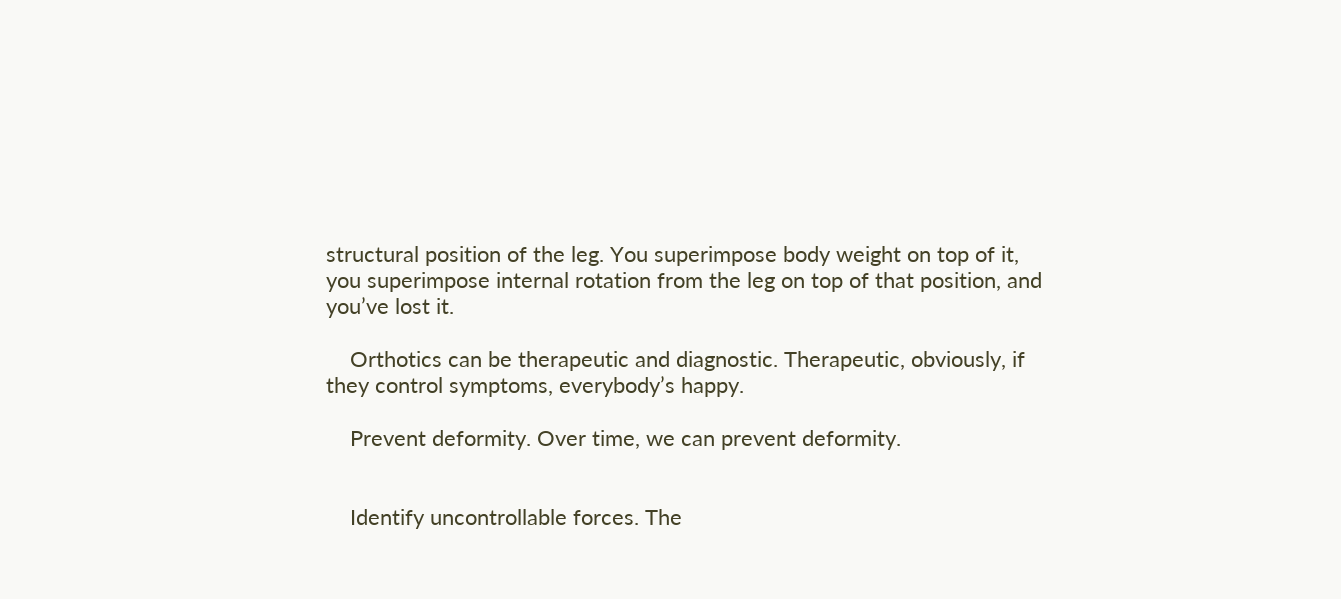structural position of the leg. You superimpose body weight on top of it, you superimpose internal rotation from the leg on top of that position, and you’ve lost it.

    Orthotics can be therapeutic and diagnostic. Therapeutic, obviously, if they control symptoms, everybody’s happy.

    Prevent deformity. Over time, we can prevent deformity.


    Identify uncontrollable forces. The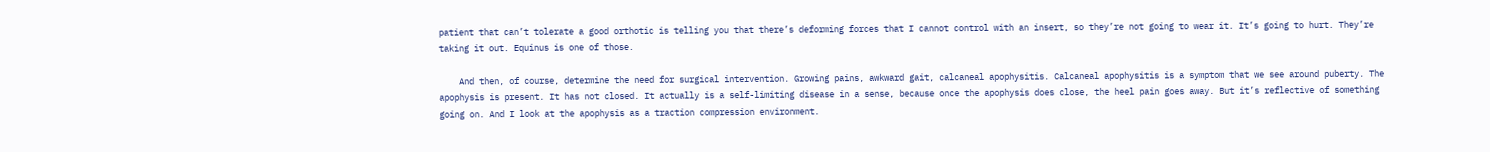patient that can’t tolerate a good orthotic is telling you that there’s deforming forces that I cannot control with an insert, so they’re not going to wear it. It’s going to hurt. They’re taking it out. Equinus is one of those.

    And then, of course, determine the need for surgical intervention. Growing pains, awkward gait, calcaneal apophysitis. Calcaneal apophysitis is a symptom that we see around puberty. The apophysis is present. It has not closed. It actually is a self-limiting disease in a sense, because once the apophysis does close, the heel pain goes away. But it’s reflective of something going on. And I look at the apophysis as a traction compression environment.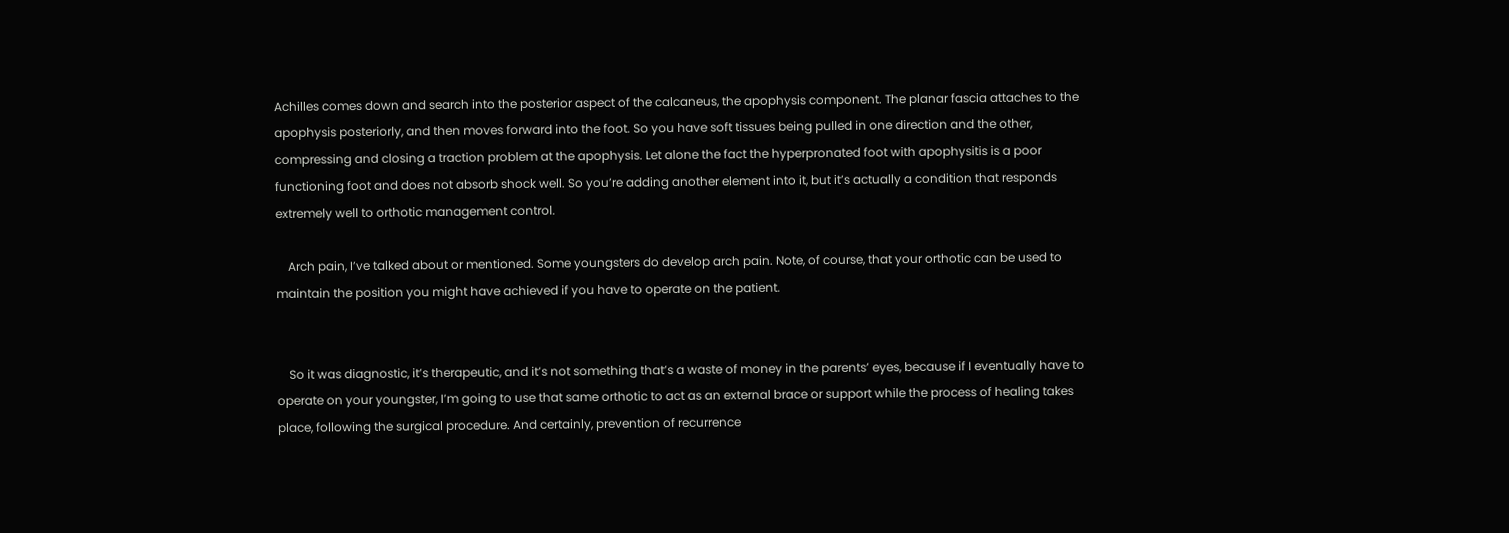Achilles comes down and search into the posterior aspect of the calcaneus, the apophysis component. The planar fascia attaches to the apophysis posteriorly, and then moves forward into the foot. So you have soft tissues being pulled in one direction and the other, compressing and closing a traction problem at the apophysis. Let alone the fact the hyperpronated foot with apophysitis is a poor functioning foot and does not absorb shock well. So you’re adding another element into it, but it’s actually a condition that responds extremely well to orthotic management control.

    Arch pain, I’ve talked about or mentioned. Some youngsters do develop arch pain. Note, of course, that your orthotic can be used to maintain the position you might have achieved if you have to operate on the patient.


    So it was diagnostic, it’s therapeutic, and it’s not something that’s a waste of money in the parents’ eyes, because if I eventually have to operate on your youngster, I’m going to use that same orthotic to act as an external brace or support while the process of healing takes place, following the surgical procedure. And certainly, prevention of recurrence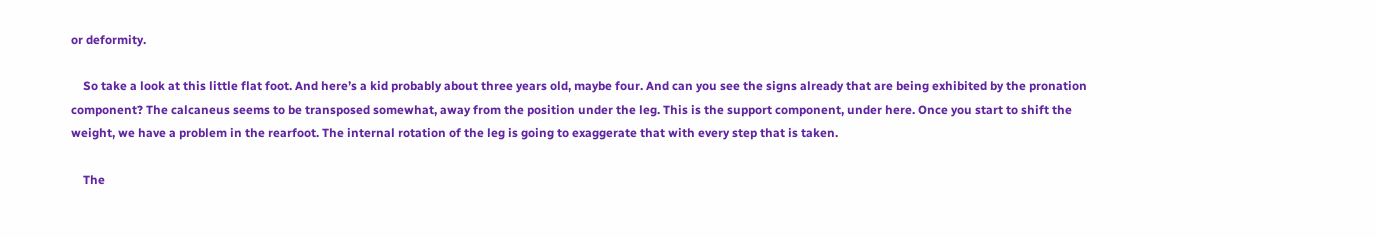or deformity.

    So take a look at this little flat foot. And here’s a kid probably about three years old, maybe four. And can you see the signs already that are being exhibited by the pronation component? The calcaneus seems to be transposed somewhat, away from the position under the leg. This is the support component, under here. Once you start to shift the weight, we have a problem in the rearfoot. The internal rotation of the leg is going to exaggerate that with every step that is taken.

    The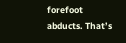forefoot abducts. That’s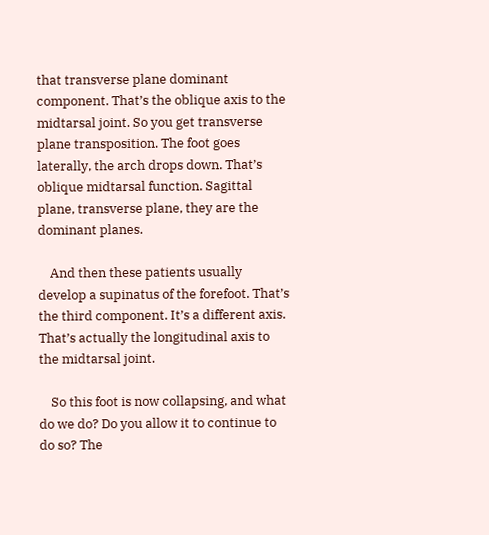that transverse plane dominant component. That’s the oblique axis to the midtarsal joint. So you get transverse plane transposition. The foot goes laterally, the arch drops down. That’s oblique midtarsal function. Sagittal plane, transverse plane, they are the dominant planes.

    And then these patients usually develop a supinatus of the forefoot. That’s the third component. It’s a different axis. That’s actually the longitudinal axis to the midtarsal joint.

    So this foot is now collapsing, and what do we do? Do you allow it to continue to do so? The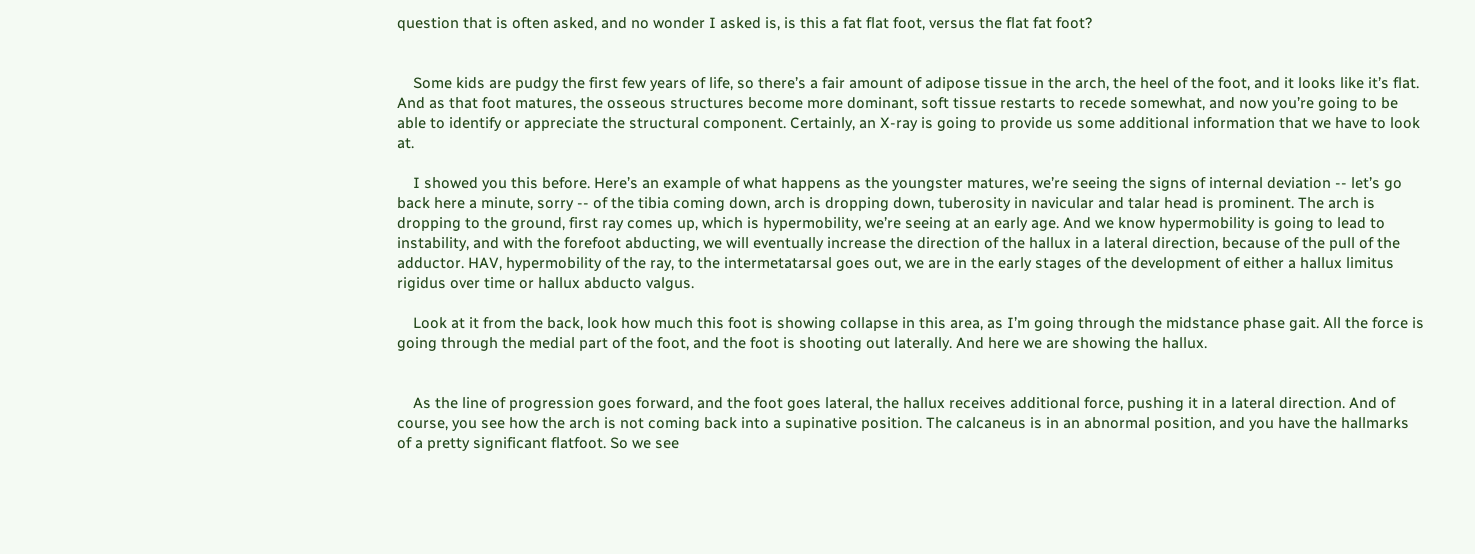question that is often asked, and no wonder I asked is, is this a fat flat foot, versus the flat fat foot?


    Some kids are pudgy the first few years of life, so there’s a fair amount of adipose tissue in the arch, the heel of the foot, and it looks like it’s flat. And as that foot matures, the osseous structures become more dominant, soft tissue restarts to recede somewhat, and now you’re going to be able to identify or appreciate the structural component. Certainly, an X-ray is going to provide us some additional information that we have to look at.

    I showed you this before. Here’s an example of what happens as the youngster matures, we’re seeing the signs of internal deviation -- let’s go back here a minute, sorry -- of the tibia coming down, arch is dropping down, tuberosity in navicular and talar head is prominent. The arch is dropping to the ground, first ray comes up, which is hypermobility, we’re seeing at an early age. And we know hypermobility is going to lead to instability, and with the forefoot abducting, we will eventually increase the direction of the hallux in a lateral direction, because of the pull of the adductor. HAV, hypermobility of the ray, to the intermetatarsal goes out, we are in the early stages of the development of either a hallux limitus rigidus over time or hallux abducto valgus.

    Look at it from the back, look how much this foot is showing collapse in this area, as I’m going through the midstance phase gait. All the force is going through the medial part of the foot, and the foot is shooting out laterally. And here we are showing the hallux.


    As the line of progression goes forward, and the foot goes lateral, the hallux receives additional force, pushing it in a lateral direction. And of course, you see how the arch is not coming back into a supinative position. The calcaneus is in an abnormal position, and you have the hallmarks of a pretty significant flatfoot. So we see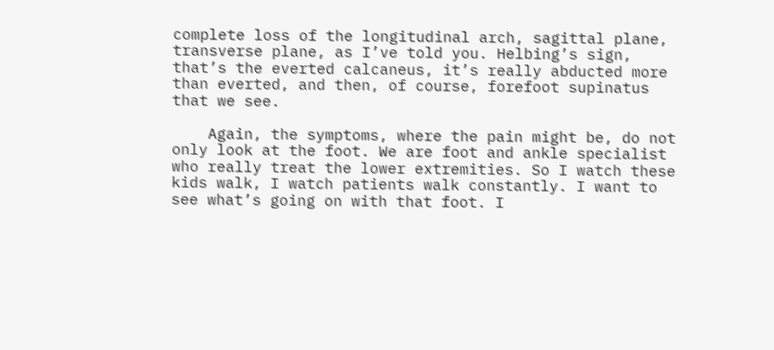complete loss of the longitudinal arch, sagittal plane, transverse plane, as I’ve told you. Helbing’s sign, that’s the everted calcaneus, it’s really abducted more than everted, and then, of course, forefoot supinatus that we see.

    Again, the symptoms, where the pain might be, do not only look at the foot. We are foot and ankle specialist who really treat the lower extremities. So I watch these kids walk, I watch patients walk constantly. I want to see what’s going on with that foot. I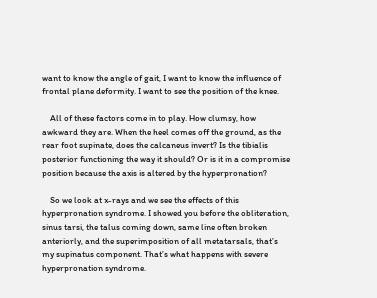want to know the angle of gait, I want to know the influence of frontal plane deformity. I want to see the position of the knee.

    All of these factors come in to play. How clumsy, how awkward they are. When the heel comes off the ground, as the rear foot supinate, does the calcaneus invert? Is the tibialis posterior functioning the way it should? Or is it in a compromise position because the axis is altered by the hyperpronation?

    So we look at x-rays and we see the effects of this hyperpronation syndrome. I showed you before the obliteration, sinus tarsi, the talus coming down, same line often broken anteriorly, and the superimposition of all metatarsals, that’s my supinatus component. That’s what happens with severe hyperpronation syndrome.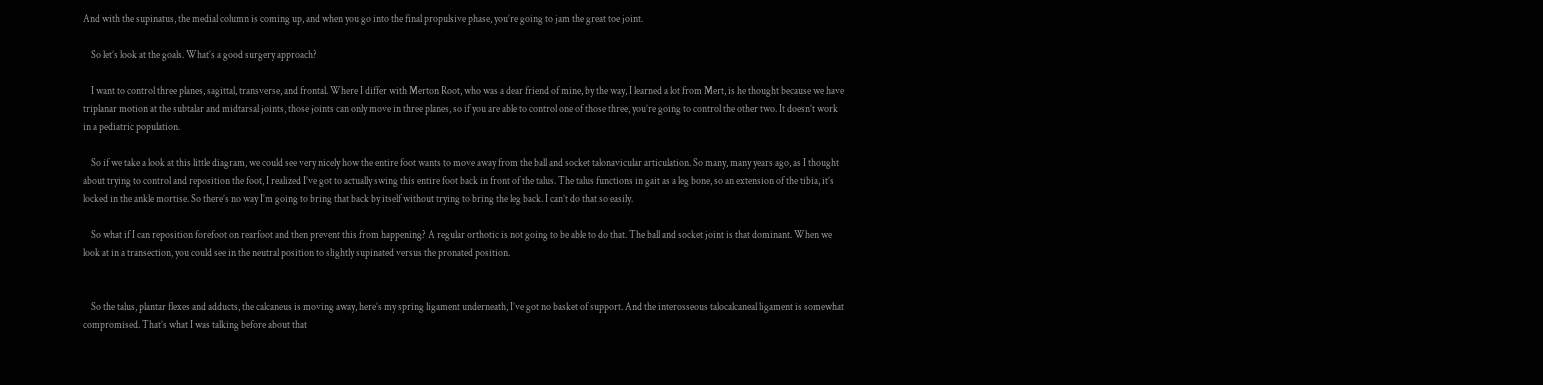And with the supinatus, the medial column is coming up, and when you go into the final propulsive phase, you’re going to jam the great toe joint.

    So let’s look at the goals. What’s a good surgery approach?

    I want to control three planes, sagittal, transverse, and frontal. Where I differ with Merton Root, who was a dear friend of mine, by the way, I learned a lot from Mert, is he thought because we have triplanar motion at the subtalar and midtarsal joints, those joints can only move in three planes, so if you are able to control one of those three, you’re going to control the other two. It doesn’t work in a pediatric population.

    So if we take a look at this little diagram, we could see very nicely how the entire foot wants to move away from the ball and socket talonavicular articulation. So many, many years ago, as I thought about trying to control and reposition the foot, I realized I’ve got to actually swing this entire foot back in front of the talus. The talus functions in gait as a leg bone, so an extension of the tibia, it’s locked in the ankle mortise. So there’s no way I’m going to bring that back by itself without trying to bring the leg back. I can’t do that so easily.

    So what if I can reposition forefoot on rearfoot and then prevent this from happening? A regular orthotic is not going to be able to do that. The ball and socket joint is that dominant. When we look at in a transection, you could see in the neutral position to slightly supinated versus the pronated position.


    So the talus, plantar flexes and adducts, the calcaneus is moving away, here’s my spring ligament underneath, I’ve got no basket of support. And the interosseous talocalcaneal ligament is somewhat compromised. That’s what I was talking before about that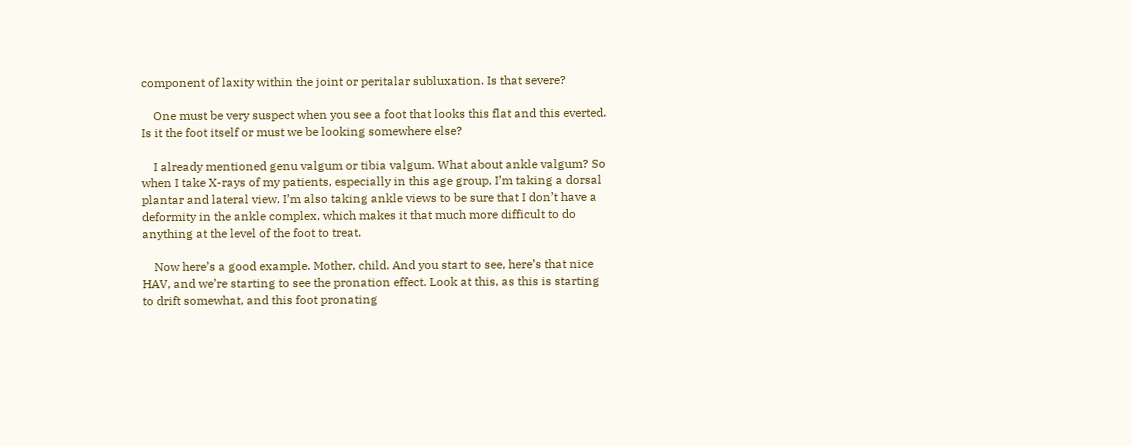component of laxity within the joint or peritalar subluxation. Is that severe?

    One must be very suspect when you see a foot that looks this flat and this everted. Is it the foot itself or must we be looking somewhere else?

    I already mentioned genu valgum or tibia valgum. What about ankle valgum? So when I take X-rays of my patients, especially in this age group, I’m taking a dorsal plantar and lateral view. I’m also taking ankle views to be sure that I don’t have a deformity in the ankle complex, which makes it that much more difficult to do anything at the level of the foot to treat.

    Now here’s a good example. Mother, child. And you start to see, here’s that nice HAV, and we’re starting to see the pronation effect. Look at this, as this is starting to drift somewhat, and this foot pronating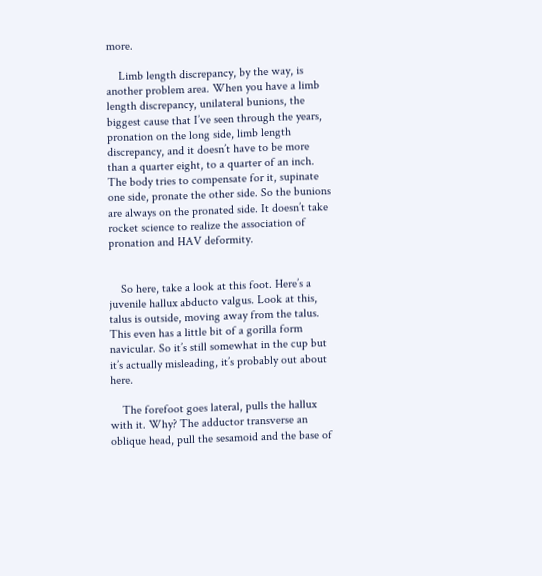more.

    Limb length discrepancy, by the way, is another problem area. When you have a limb length discrepancy, unilateral bunions, the biggest cause that I’ve seen through the years, pronation on the long side, limb length discrepancy, and it doesn’t have to be more than a quarter eight, to a quarter of an inch. The body tries to compensate for it, supinate one side, pronate the other side. So the bunions are always on the pronated side. It doesn’t take rocket science to realize the association of pronation and HAV deformity.


    So here, take a look at this foot. Here’s a juvenile hallux abducto valgus. Look at this, talus is outside, moving away from the talus. This even has a little bit of a gorilla form navicular. So it’s still somewhat in the cup but it’s actually misleading, it’s probably out about here.

    The forefoot goes lateral, pulls the hallux with it. Why? The adductor transverse an oblique head, pull the sesamoid and the base of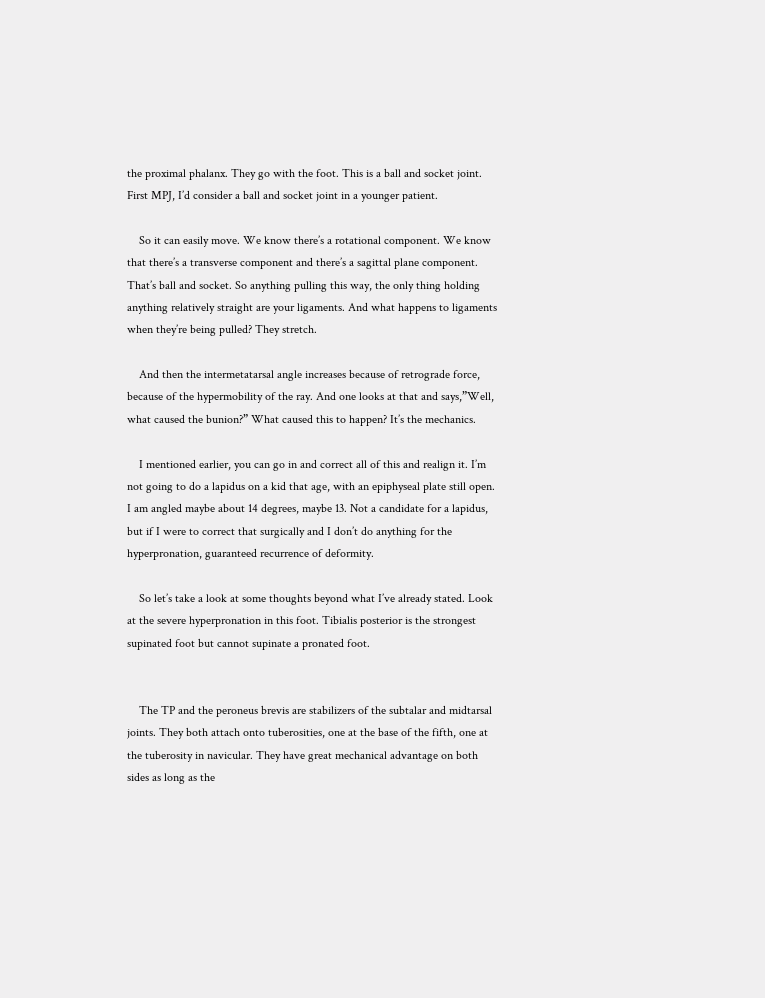the proximal phalanx. They go with the foot. This is a ball and socket joint. First MPJ, I’d consider a ball and socket joint in a younger patient.

    So it can easily move. We know there’s a rotational component. We know that there’s a transverse component and there’s a sagittal plane component. That’s ball and socket. So anything pulling this way, the only thing holding anything relatively straight are your ligaments. And what happens to ligaments when they’re being pulled? They stretch.

    And then the intermetatarsal angle increases because of retrograde force, because of the hypermobility of the ray. And one looks at that and says,”Well, what caused the bunion?” What caused this to happen? It’s the mechanics.

    I mentioned earlier, you can go in and correct all of this and realign it. I’m not going to do a lapidus on a kid that age, with an epiphyseal plate still open. I am angled maybe about 14 degrees, maybe 13. Not a candidate for a lapidus, but if I were to correct that surgically and I don’t do anything for the hyperpronation, guaranteed recurrence of deformity.

    So let’s take a look at some thoughts beyond what I’ve already stated. Look at the severe hyperpronation in this foot. Tibialis posterior is the strongest supinated foot but cannot supinate a pronated foot.


    The TP and the peroneus brevis are stabilizers of the subtalar and midtarsal joints. They both attach onto tuberosities, one at the base of the fifth, one at the tuberosity in navicular. They have great mechanical advantage on both sides as long as the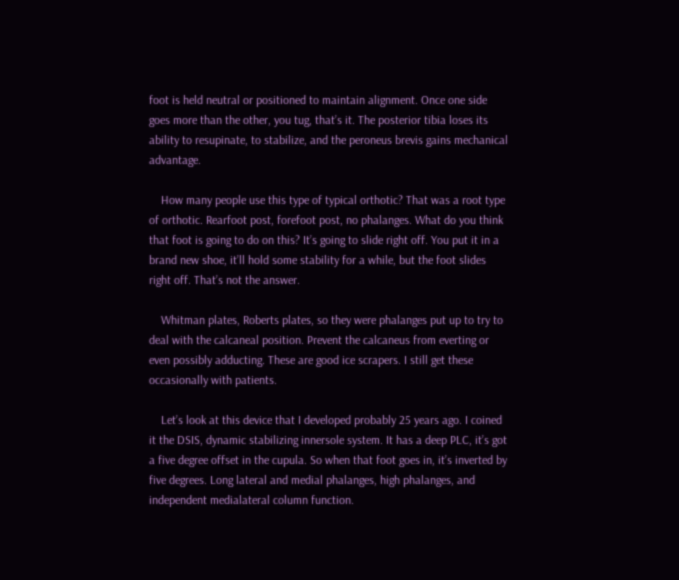foot is held neutral or positioned to maintain alignment. Once one side goes more than the other, you tug, that’s it. The posterior tibia loses its ability to resupinate, to stabilize, and the peroneus brevis gains mechanical advantage.

    How many people use this type of typical orthotic? That was a root type of orthotic. Rearfoot post, forefoot post, no phalanges. What do you think that foot is going to do on this? It’s going to slide right off. You put it in a brand new shoe, it’ll hold some stability for a while, but the foot slides right off. That’s not the answer.

    Whitman plates, Roberts plates, so they were phalanges put up to try to deal with the calcaneal position. Prevent the calcaneus from everting or even possibly adducting. These are good ice scrapers. I still get these occasionally with patients.

    Let’s look at this device that I developed probably 25 years ago. I coined it the DSIS, dynamic stabilizing innersole system. It has a deep PLC, it’s got a five degree offset in the cupula. So when that foot goes in, it’s inverted by five degrees. Long lateral and medial phalanges, high phalanges, and independent medialateral column function.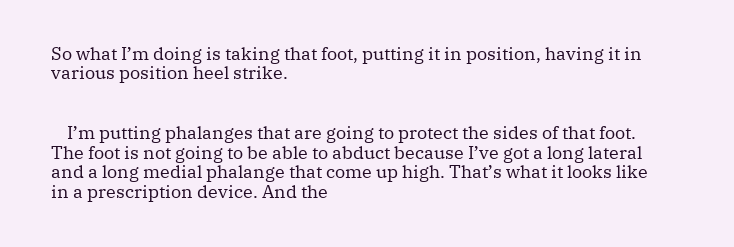So what I’m doing is taking that foot, putting it in position, having it in various position heel strike.


    I’m putting phalanges that are going to protect the sides of that foot. The foot is not going to be able to abduct because I’ve got a long lateral and a long medial phalange that come up high. That’s what it looks like in a prescription device. And the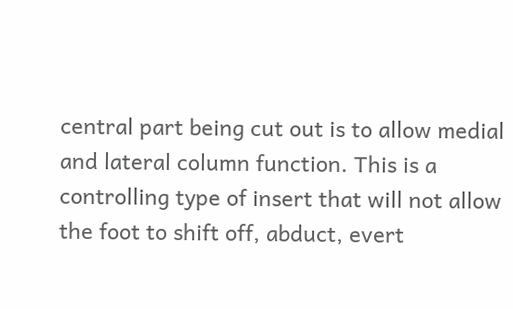central part being cut out is to allow medial and lateral column function. This is a controlling type of insert that will not allow the foot to shift off, abduct, evert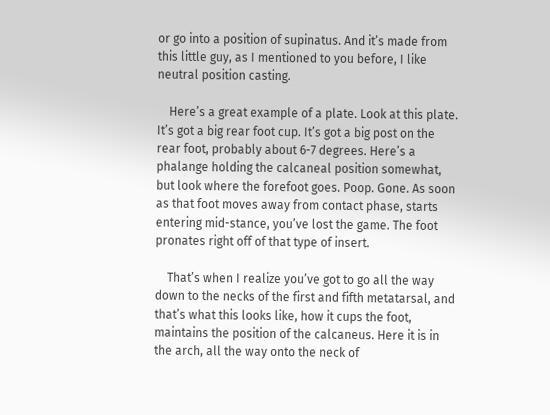or go into a position of supinatus. And it’s made from this little guy, as I mentioned to you before, I like neutral position casting.

    Here’s a great example of a plate. Look at this plate. It’s got a big rear foot cup. It’s got a big post on the rear foot, probably about 6-7 degrees. Here’s a phalange holding the calcaneal position somewhat, but look where the forefoot goes. Poop. Gone. As soon as that foot moves away from contact phase, starts entering mid-stance, you’ve lost the game. The foot pronates right off of that type of insert.

    That’s when I realize you’ve got to go all the way down to the necks of the first and fifth metatarsal, and that’s what this looks like, how it cups the foot, maintains the position of the calcaneus. Here it is in the arch, all the way onto the neck of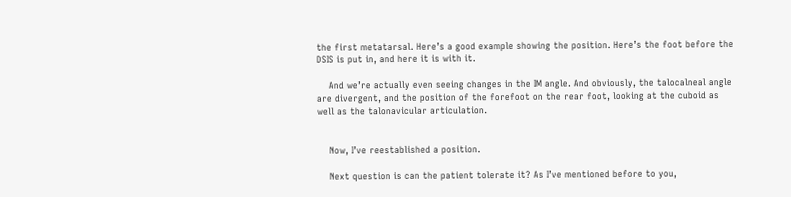the first metatarsal. Here’s a good example showing the position. Here’s the foot before the DSIS is put in, and here it is with it.

    And we’re actually even seeing changes in the IM angle. And obviously, the talocalneal angle are divergent, and the position of the forefoot on the rear foot, looking at the cuboid as well as the talonavicular articulation.


    Now, I’ve reestablished a position.

    Next question is can the patient tolerate it? As I’ve mentioned before to you,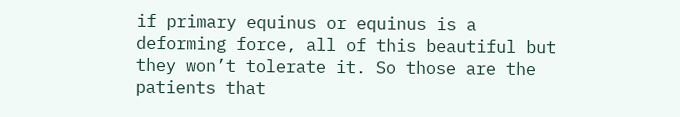if primary equinus or equinus is a deforming force, all of this beautiful but they won’t tolerate it. So those are the patients that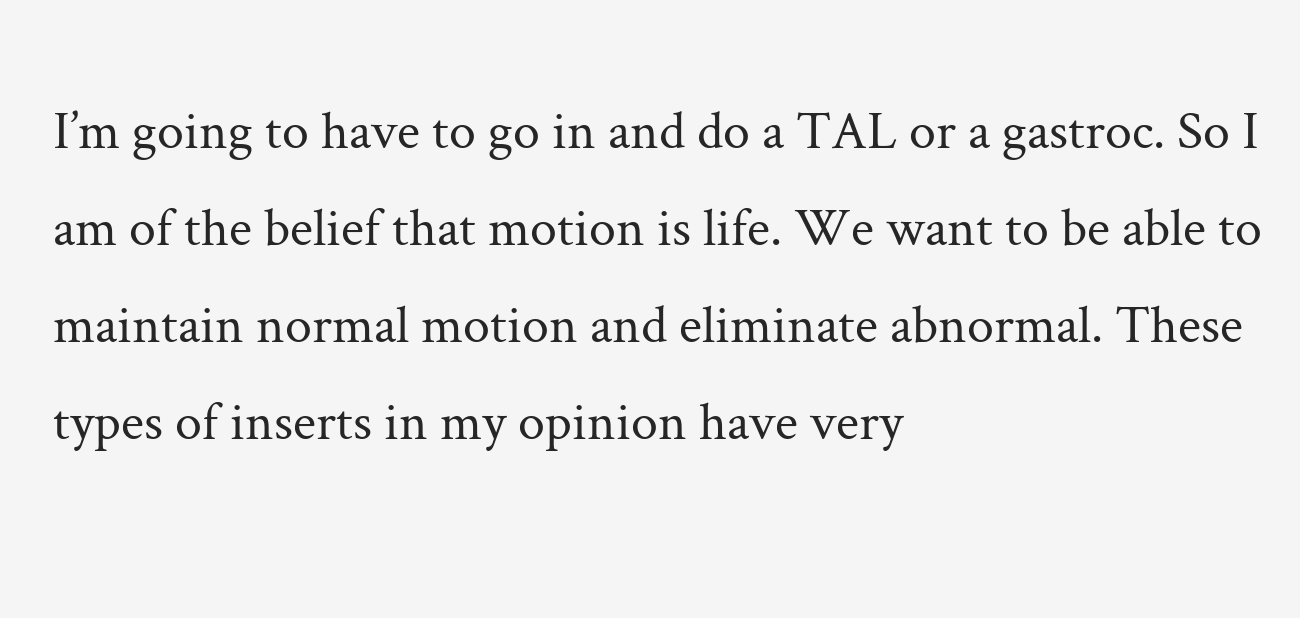I’m going to have to go in and do a TAL or a gastroc. So I am of the belief that motion is life. We want to be able to maintain normal motion and eliminate abnormal. These types of inserts in my opinion have very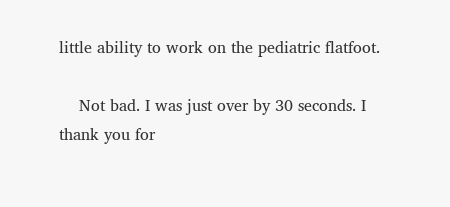little ability to work on the pediatric flatfoot.

    Not bad. I was just over by 30 seconds. I thank you for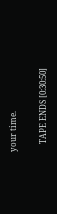your time.

    TAPE ENDS [0:30:50]